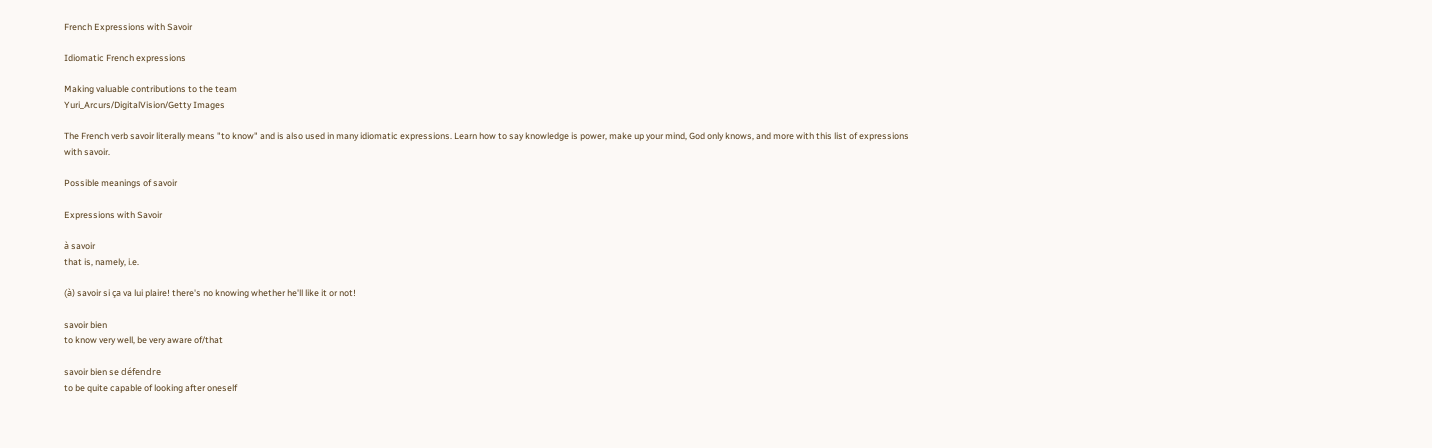French Expressions with Savoir

Idiomatic French expressions

Making valuable contributions to the team
Yuri_Arcurs/DigitalVision/Getty Images

The French verb savoir literally means "to know" and is also used in many idiomatic expressions. Learn how to say knowledge is power, make up your mind, God only knows, and more with this list of expressions with savoir.

Possible meanings of savoir

Expressions with Savoir

à savoir
that is, namely, i.e.

(à) savoir si ça va lui plaire! there's no knowing whether he'll like it or not!

savoir bien
to know very well, be very aware of/that

savoir bien se défendre
to be quite capable of looking after oneself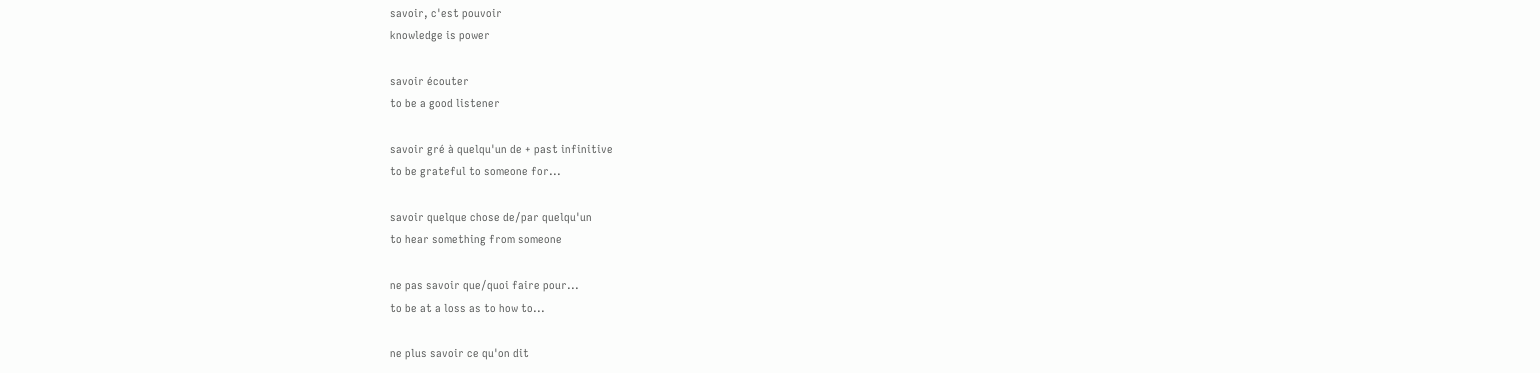savoir, c'est pouvoir
knowledge is power

savoir écouter
to be a good listener

savoir gré à quelqu'un de + past infinitive
to be grateful to someone for...

savoir quelque chose de/par quelqu'un
to hear something from someone

ne pas savoir que/quoi faire pour...
to be at a loss as to how to...

ne plus savoir ce qu'on dit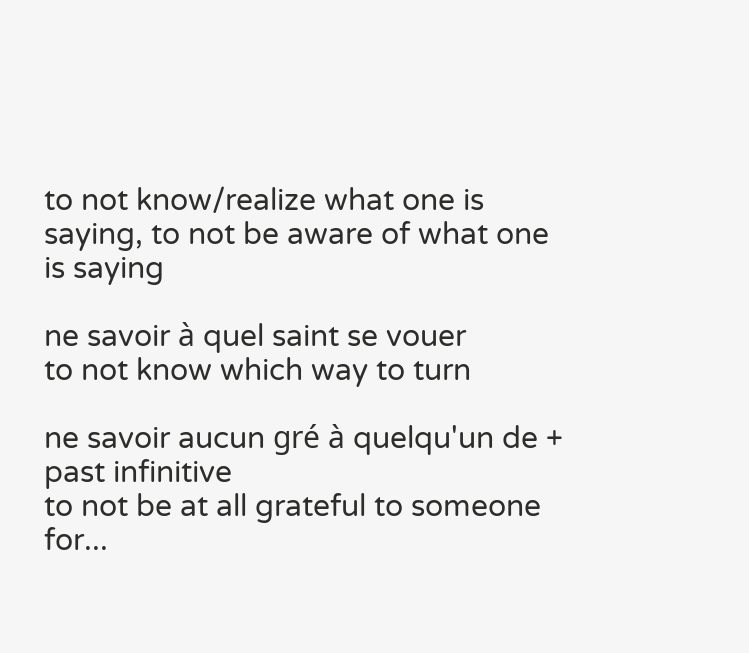to not know/realize what one is saying, to not be aware of what one is saying

ne savoir à quel saint se vouer
to not know which way to turn

ne savoir aucun gré à quelqu'un de + past infinitive
to not be at all grateful to someone for...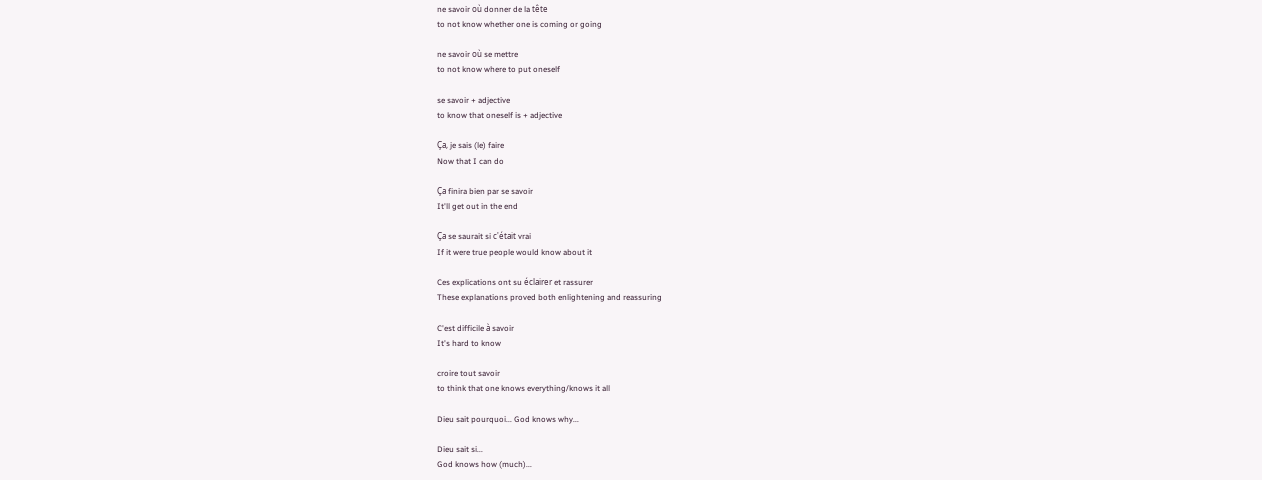ne savoir où donner de la tête
to not know whether one is coming or going

ne savoir où se mettre
to not know where to put oneself

se savoir + adjective
to know that oneself is + adjective

Ça, je sais (le) faire
Now that I can do

Ça finira bien par se savoir
It'll get out in the end

Ça se saurait si c'était vrai
If it were true people would know about it

Ces explications ont su éclairer et rassurer
These explanations proved both enlightening and reassuring

C'est difficile à savoir
It's hard to know

croire tout savoir
to think that one knows everything/knows it all

Dieu sait pourquoi... God knows why...

Dieu sait si...
God knows how (much)...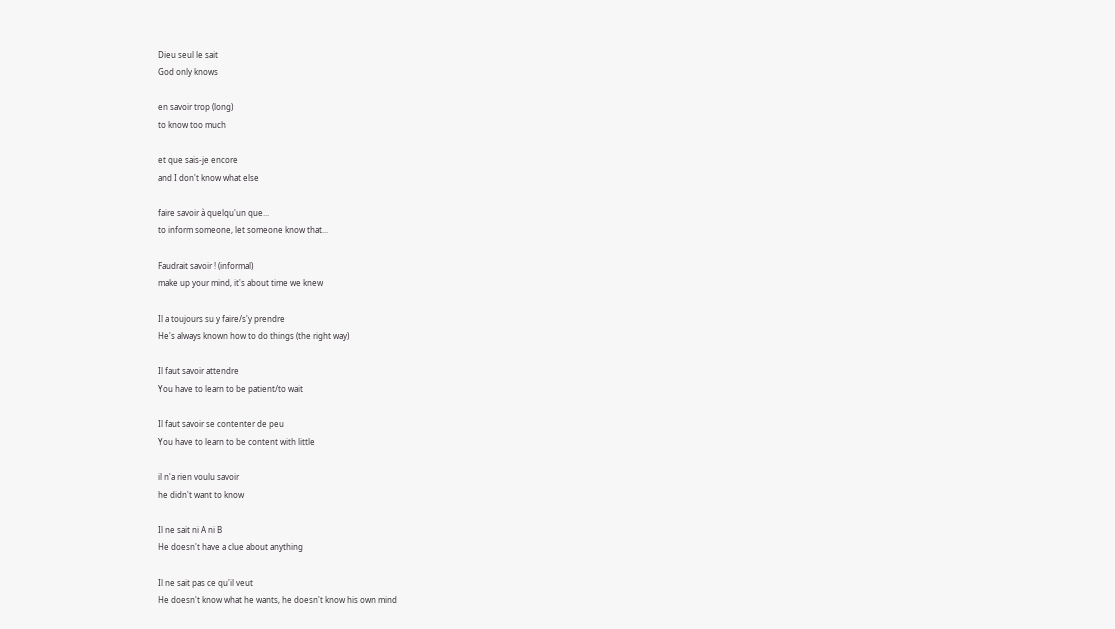Dieu seul le sait
God only knows

en savoir trop (long)
to know too much

et que sais-je encore
and I don't know what else

faire savoir à quelqu'un que...
to inform someone, let someone know that...

Faudrait savoir ! (informal)
make up your mind, it's about time we knew

Il a toujours su y faire/s'y prendre
He's always known how to do things (the right way)

Il faut savoir attendre
You have to learn to be patient/to wait

Il faut savoir se contenter de peu
You have to learn to be content with little

il n'a rien voulu savoir
he didn't want to know

Il ne sait ni A ni B
He doesn't have a clue about anything

Il ne sait pas ce qu'il veut
He doesn't know what he wants, he doesn't know his own mind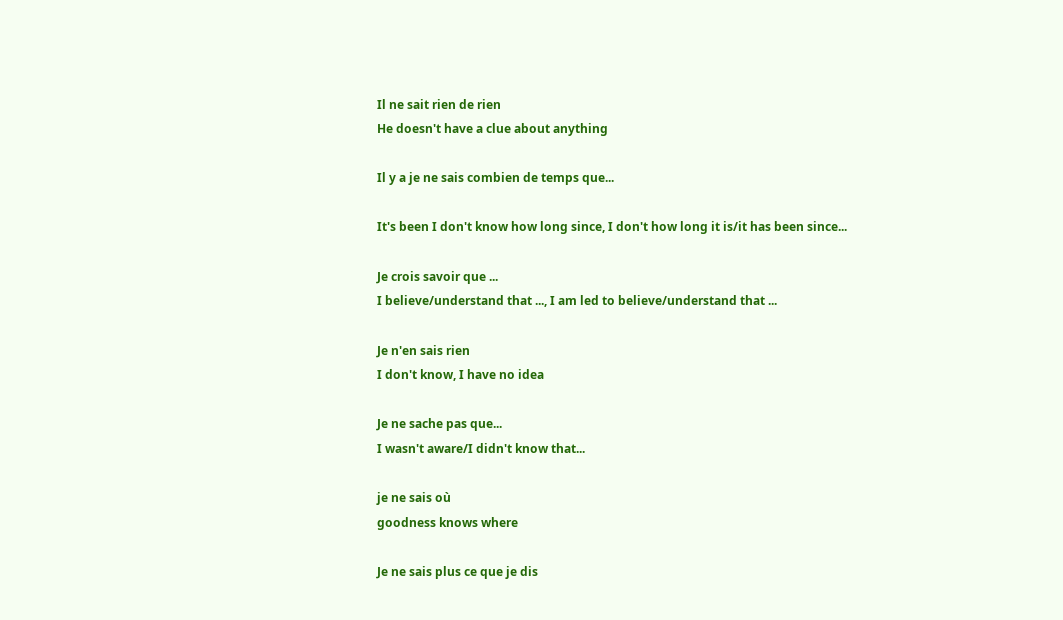Il ne sait rien de rien
He doesn't have a clue about anything

Il y a je ne sais combien de temps que...

It's been I don't know how long since, I don't how long it is/it has been since...

Je crois savoir que ...
I believe/understand that ..., I am led to believe/understand that ...

Je n'en sais rien
I don't know, I have no idea

Je ne sache pas que...
I wasn't aware/I didn't know that...

je ne sais où
goodness knows where

Je ne sais plus ce que je dis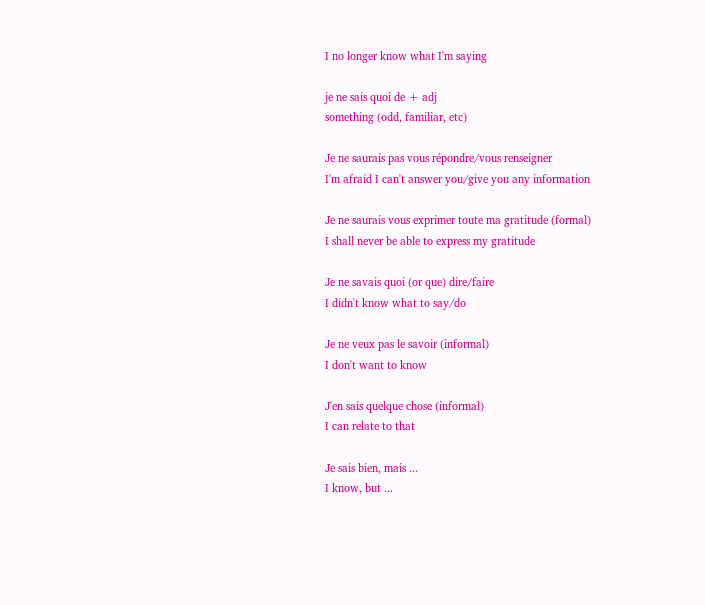I no longer know what I'm saying

je ne sais quoi de + adj
something (odd, familiar, etc)

Je ne saurais pas vous répondre/vous renseigner
I'm afraid I can't answer you/give you any information

Je ne saurais vous exprimer toute ma gratitude (formal)
I shall never be able to express my gratitude

Je ne savais quoi (or que) dire/faire
I didn't know what to say/do

Je ne veux pas le savoir (informal)
I don't want to know

J'en sais quelque chose (informal)
I can relate to that

Je sais bien, mais ...
I know, but ...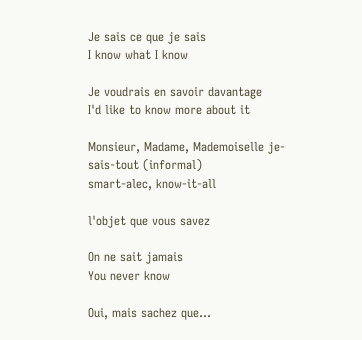Je sais ce que je sais
I know what I know

Je voudrais en savoir davantage
I'd like to know more about it

Monsieur, Madame, Mademoiselle je-sais-tout (informal)
smart-alec, know-it-all

l'objet que vous savez

On ne sait jamais
You never know

Oui, mais sachez que...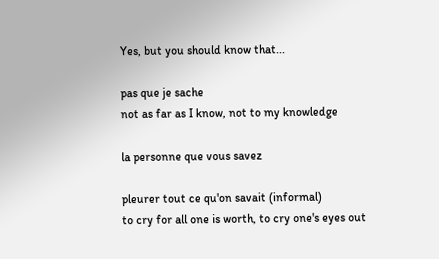Yes, but you should know that...

pas que je sache
not as far as I know, not to my knowledge

la personne que vous savez

pleurer tout ce qu'on savait (informal)
to cry for all one is worth, to cry one's eyes out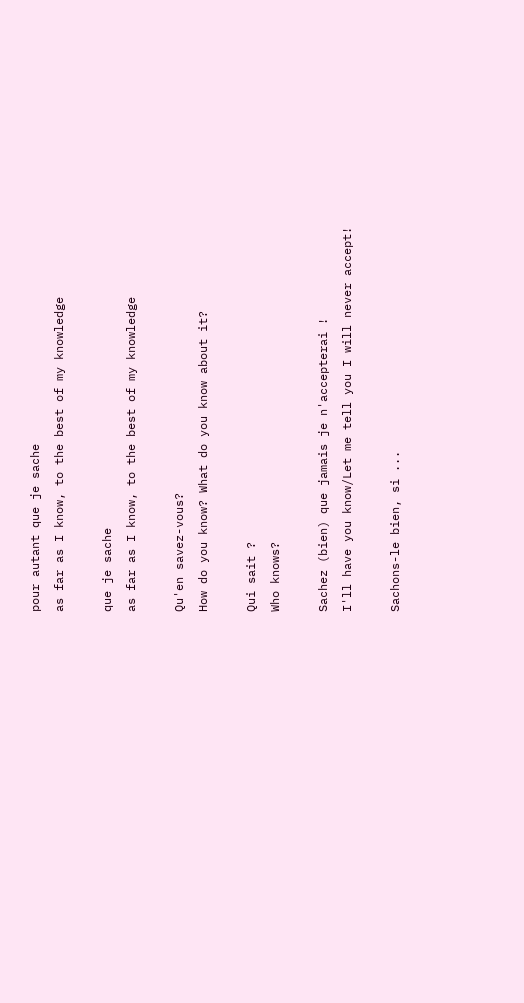pour autant que je sache
as far as I know, to the best of my knowledge

que je sache
as far as I know, to the best of my knowledge

Qu'en savez-vous?
How do you know? What do you know about it?

Qui sait ?
Who knows?

Sachez (bien) que jamais je n'accepterai !
I'll have you know/Let me tell you I will never accept!

Sachons-le bien, si ...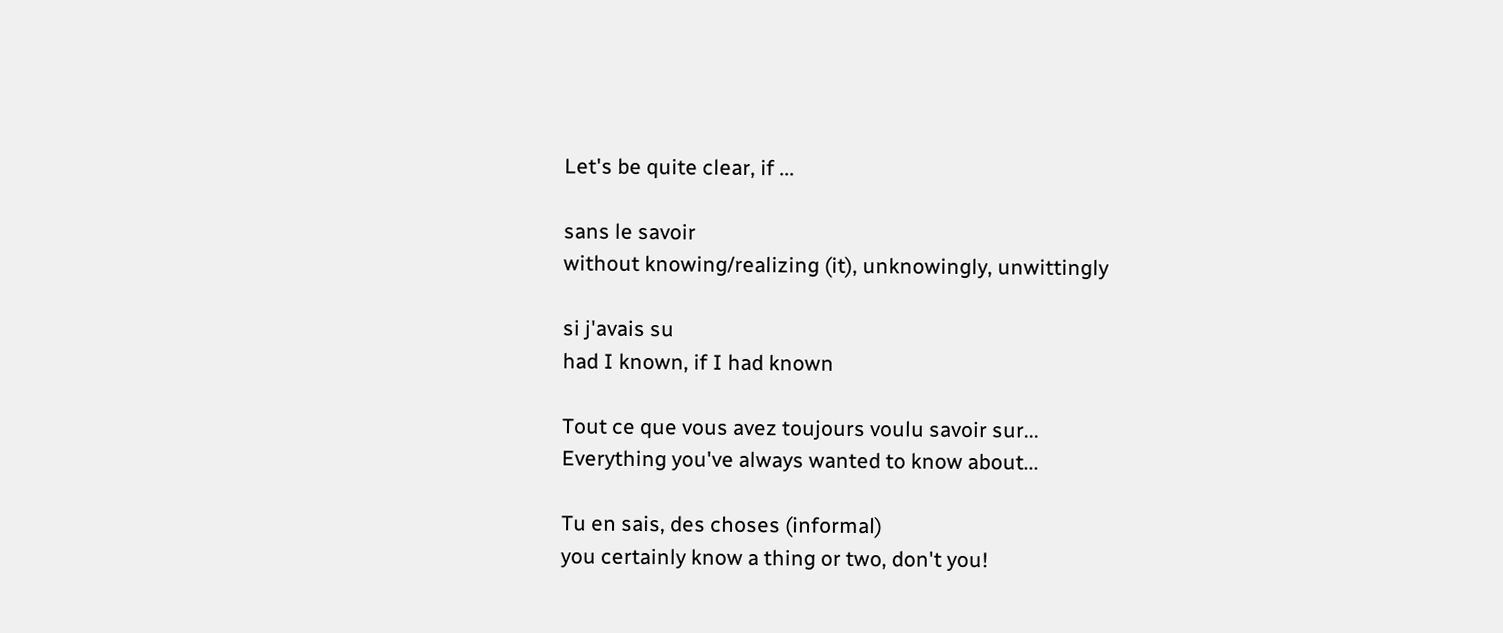Let's be quite clear, if ...

sans le savoir
without knowing/realizing (it), unknowingly, unwittingly

si j'avais su
had I known, if I had known

Tout ce que vous avez toujours voulu savoir sur...
Everything you've always wanted to know about...

Tu en sais, des choses (informal)
you certainly know a thing or two, don't you!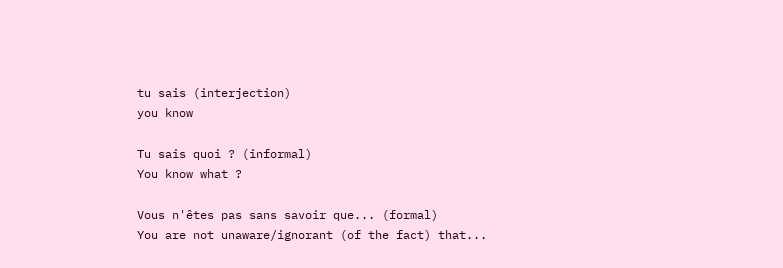tu sais (interjection)
you know

Tu sais quoi ? (informal)
You know what ?

Vous n'êtes pas sans savoir que... (formal)
You are not unaware/ignorant (of the fact) that...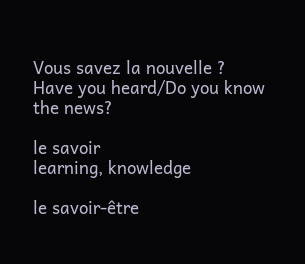Vous savez la nouvelle ?
Have you heard/Do you know the news?

le savoir
learning, knowledge

le savoir-être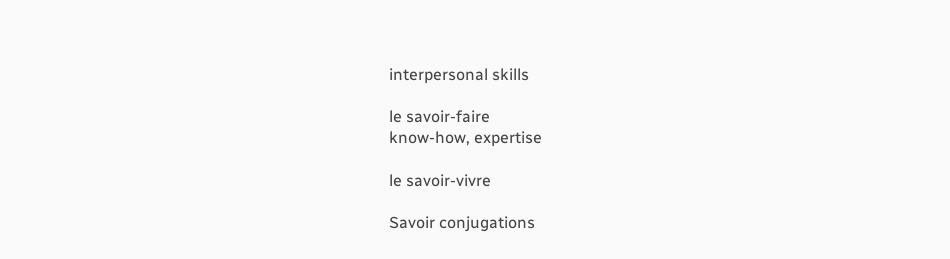interpersonal skills

le savoir-faire
know-how, expertise

le savoir-vivre

Savoir conjugations